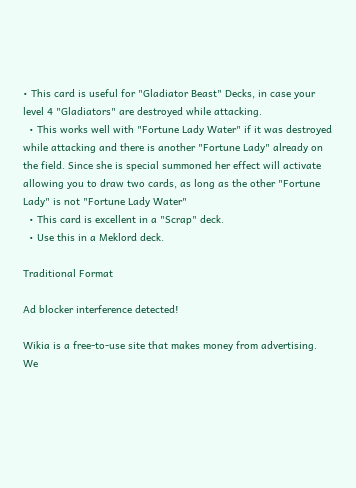• This card is useful for "Gladiator Beast" Decks, in case your level 4 "Gladiators" are destroyed while attacking.
  • This works well with "Fortune Lady Water" if it was destroyed while attacking and there is another "Fortune Lady" already on the field. Since she is special summoned her effect will activate allowing you to draw two cards, as long as the other "Fortune Lady" is not "Fortune Lady Water"
  • This card is excellent in a "Scrap" deck.
  • Use this in a Meklord deck.

Traditional Format

Ad blocker interference detected!

Wikia is a free-to-use site that makes money from advertising. We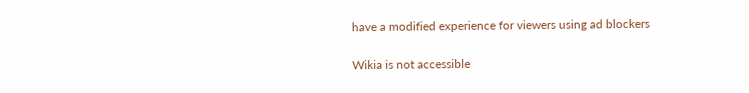have a modified experience for viewers using ad blockers

Wikia is not accessible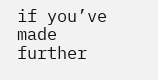if you’ve made further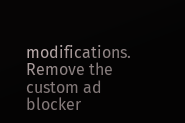modifications. Remove the custom ad blocker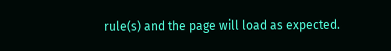rule(s) and the page will load as expected.